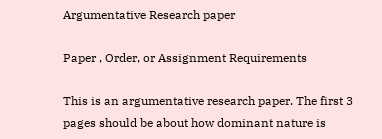Argumentative Research paper

Paper , Order, or Assignment Requirements

This is an argumentative research paper. The first 3 pages should be about how dominant nature is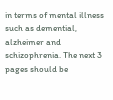in terms of mental illness such as demential, alzheimer and schizophrenia. The next 3 pages should be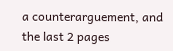a counterarguement, and the last 2 pages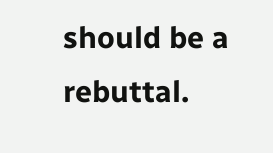should be a rebuttal.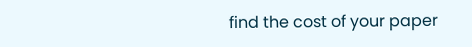find the cost of your paper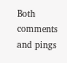Both comments and pings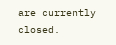are currently closed.